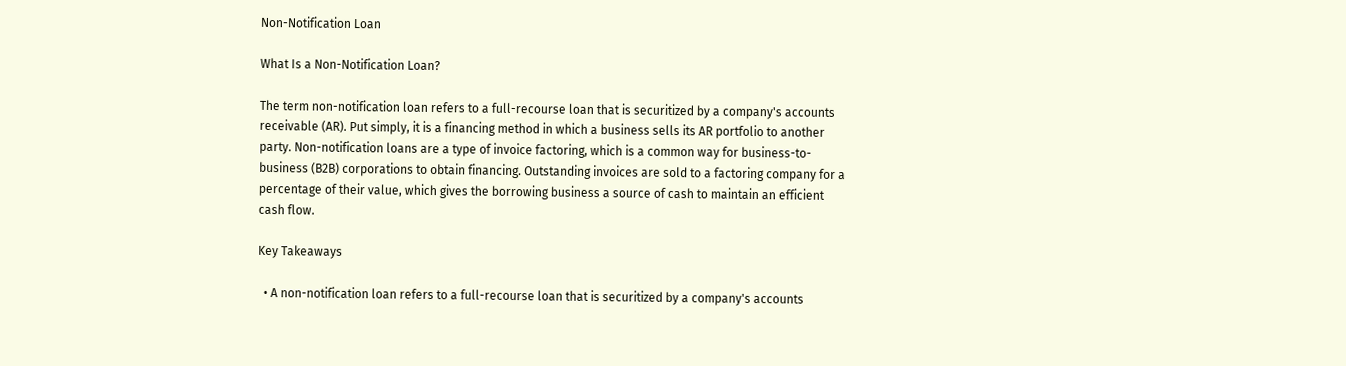Non-Notification Loan

What Is a Non-Notification Loan?

The term non-notification loan refers to a full-recourse loan that is securitized by a company's accounts receivable (AR). Put simply, it is a financing method in which a business sells its AR portfolio to another party. Non-notification loans are a type of invoice factoring, which is a common way for business-to-business (B2B) corporations to obtain financing. Outstanding invoices are sold to a factoring company for a percentage of their value, which gives the borrowing business a source of cash to maintain an efficient cash flow.

Key Takeaways

  • A non-notification loan refers to a full-recourse loan that is securitized by a company's accounts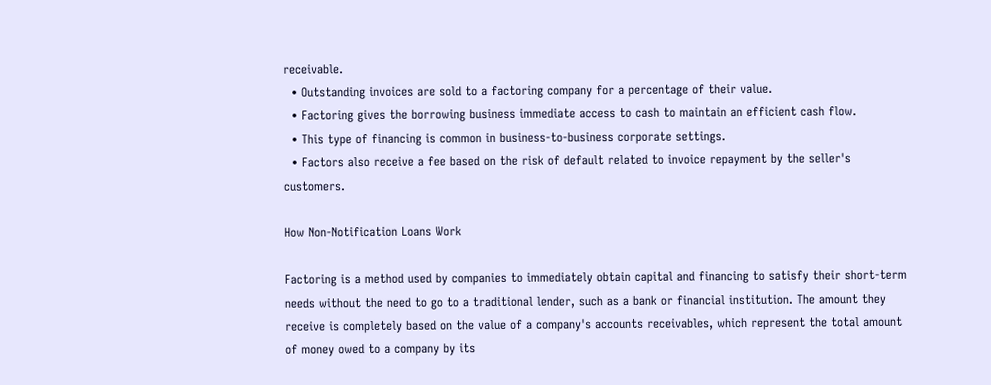receivable.
  • Outstanding invoices are sold to a factoring company for a percentage of their value.
  • Factoring gives the borrowing business immediate access to cash to maintain an efficient cash flow.
  • This type of financing is common in business-to-business corporate settings.
  • Factors also receive a fee based on the risk of default related to invoice repayment by the seller's customers.

How Non-Notification Loans Work

Factoring is a method used by companies to immediately obtain capital and financing to satisfy their short-term needs without the need to go to a traditional lender, such as a bank or financial institution. The amount they receive is completely based on the value of a company's accounts receivables, which represent the total amount of money owed to a company by its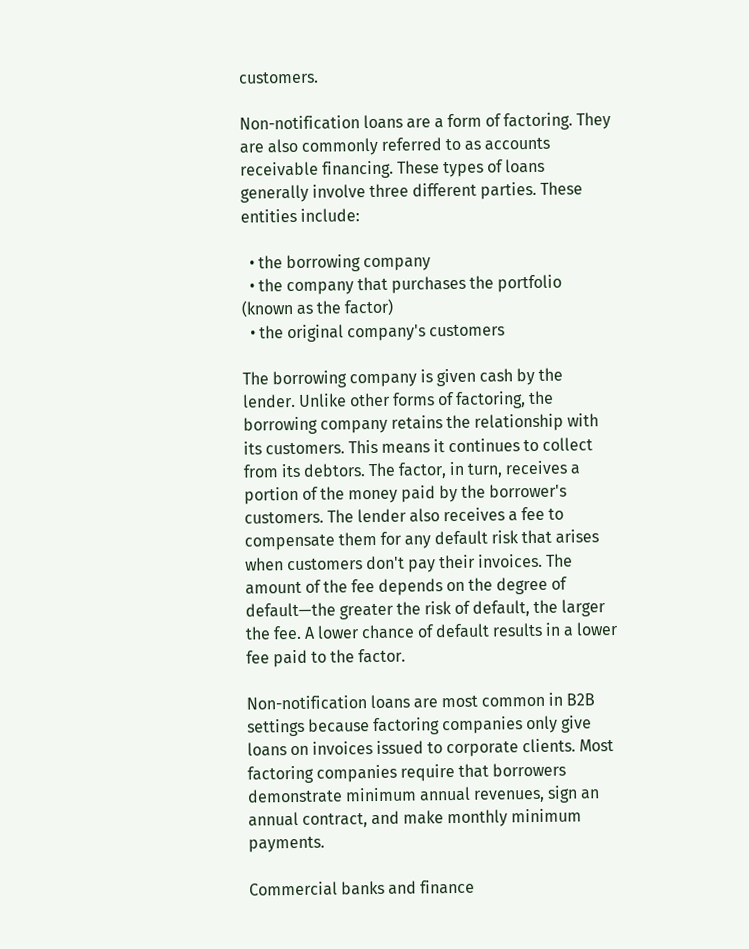customers.

Non-notification loans are a form of factoring. They are also commonly referred to as accounts receivable financing. These types of loans generally involve three different parties. These entities include:

  • the borrowing company
  • the company that purchases the portfolio (known as the factor)
  • the original company's customers

The borrowing company is given cash by the lender. Unlike other forms of factoring, the borrowing company retains the relationship with its customers. This means it continues to collect from its debtors. The factor, in turn, receives a portion of the money paid by the borrower's customers. The lender also receives a fee to compensate them for any default risk that arises when customers don't pay their invoices. The amount of the fee depends on the degree of default—the greater the risk of default, the larger the fee. A lower chance of default results in a lower fee paid to the factor.

Non-notification loans are most common in B2B settings because factoring companies only give loans on invoices issued to corporate clients. Most factoring companies require that borrowers demonstrate minimum annual revenues, sign an annual contract, and make monthly minimum payments.

Commercial banks and finance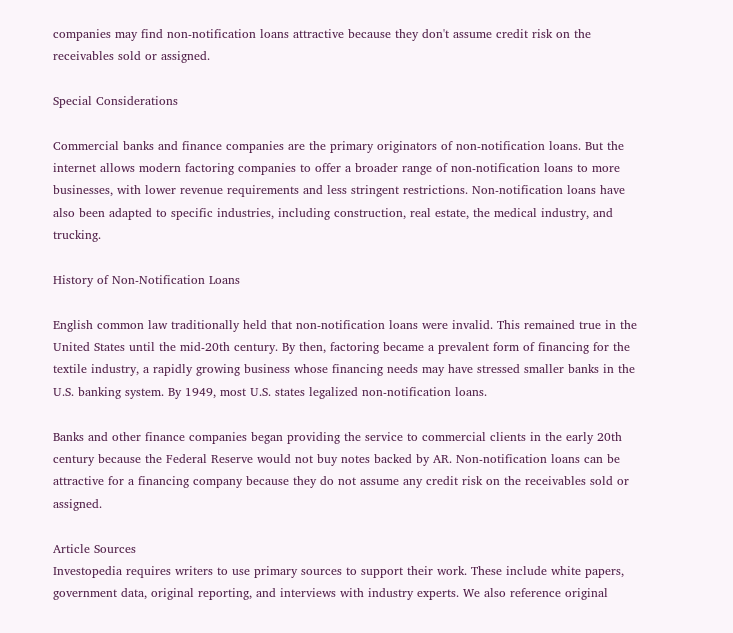companies may find non-notification loans attractive because they don't assume credit risk on the receivables sold or assigned.

Special Considerations

Commercial banks and finance companies are the primary originators of non-notification loans. But the internet allows modern factoring companies to offer a broader range of non-notification loans to more businesses, with lower revenue requirements and less stringent restrictions. Non-notification loans have also been adapted to specific industries, including construction, real estate, the medical industry, and trucking.

History of Non-Notification Loans

English common law traditionally held that non-notification loans were invalid. This remained true in the United States until the mid-20th century. By then, factoring became a prevalent form of financing for the textile industry, a rapidly growing business whose financing needs may have stressed smaller banks in the U.S. banking system. By 1949, most U.S. states legalized non-notification loans.

Banks and other finance companies began providing the service to commercial clients in the early 20th century because the Federal Reserve would not buy notes backed by AR. Non-notification loans can be attractive for a financing company because they do not assume any credit risk on the receivables sold or assigned.

Article Sources
Investopedia requires writers to use primary sources to support their work. These include white papers, government data, original reporting, and interviews with industry experts. We also reference original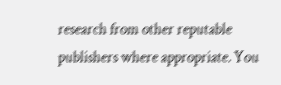research from other reputable publishers where appropriate. You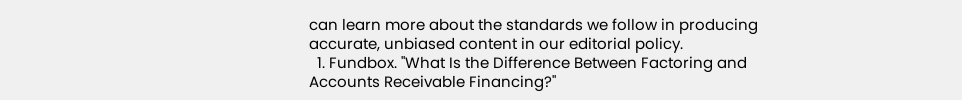can learn more about the standards we follow in producing accurate, unbiased content in our editorial policy.
  1. Fundbox. "What Is the Difference Between Factoring and Accounts Receivable Financing?"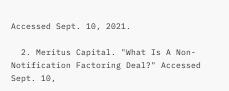Accessed Sept. 10, 2021.

  2. Meritus Capital. "What Is A Non-Notification Factoring Deal?" Accessed Sept. 10,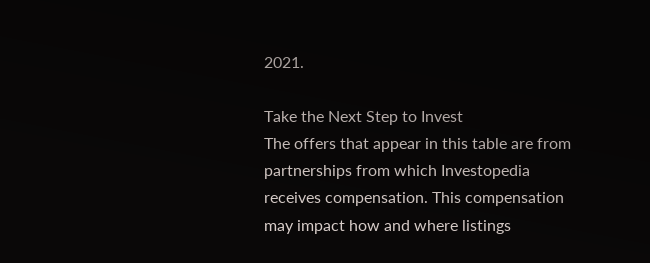2021.

Take the Next Step to Invest
The offers that appear in this table are from partnerships from which Investopedia receives compensation. This compensation may impact how and where listings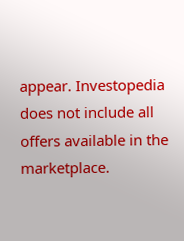appear. Investopedia does not include all offers available in the marketplace.